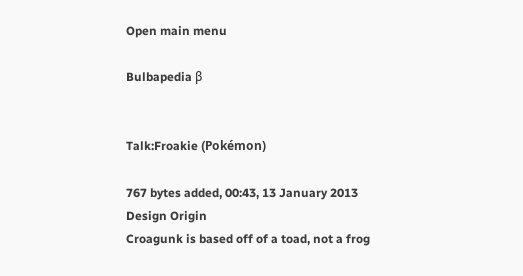Open main menu

Bulbapedia β


Talk:Froakie (Pokémon)

767 bytes added, 00:43, 13 January 2013
Design Origin
Croagunk is based off of a toad, not a frog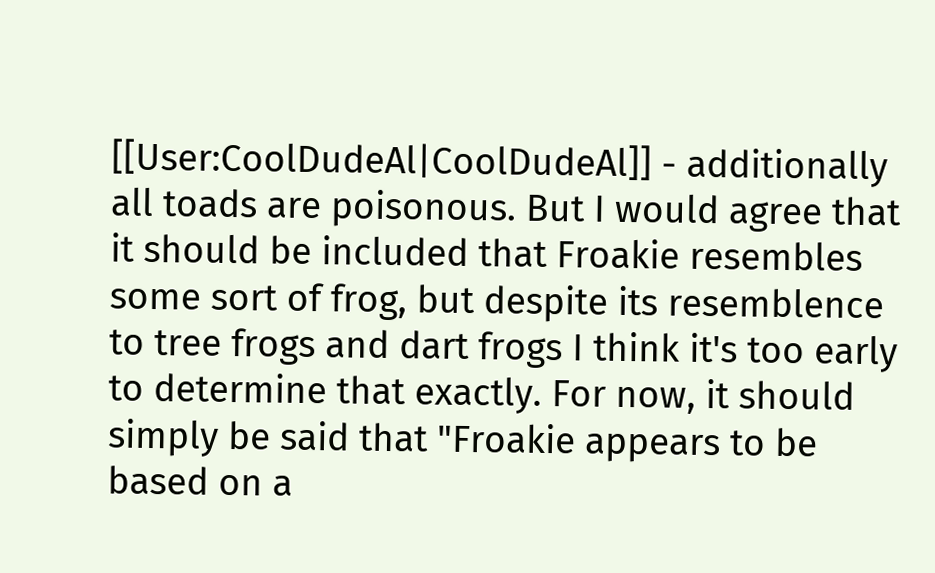[[User:CoolDudeAl|CoolDudeAl]] - additionally all toads are poisonous. But I would agree that it should be included that Froakie resembles some sort of frog, but despite its resemblence to tree frogs and dart frogs I think it's too early to determine that exactly. For now, it should simply be said that "Froakie appears to be based on a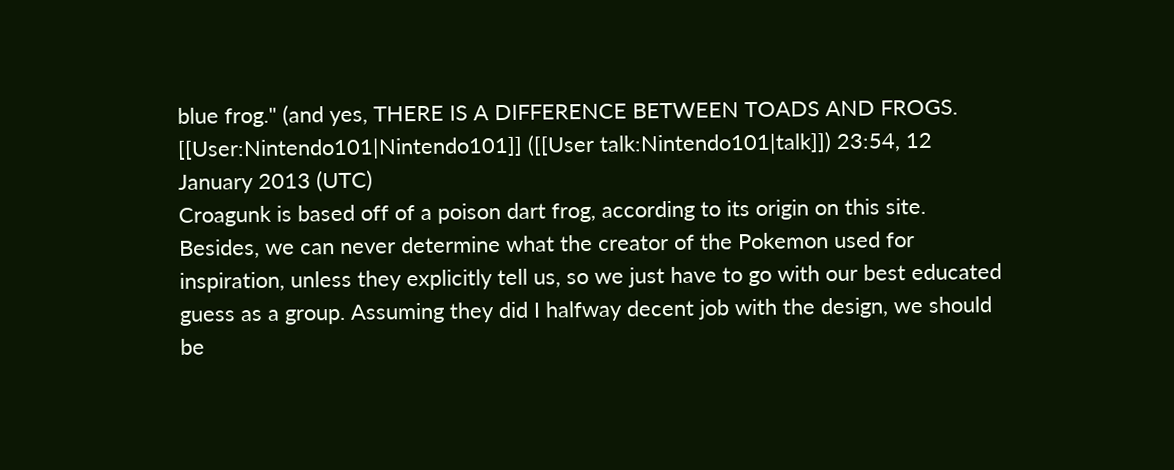blue frog." (and yes, THERE IS A DIFFERENCE BETWEEN TOADS AND FROGS. [[User:Nintendo101|Nintendo101]] ([[User talk:Nintendo101|talk]]) 23:54, 12 January 2013 (UTC)
Croagunk is based off of a poison dart frog, according to its origin on this site. Besides, we can never determine what the creator of the Pokemon used for inspiration, unless they explicitly tell us, so we just have to go with our best educated guess as a group. Assuming they did I halfway decent job with the design, we should be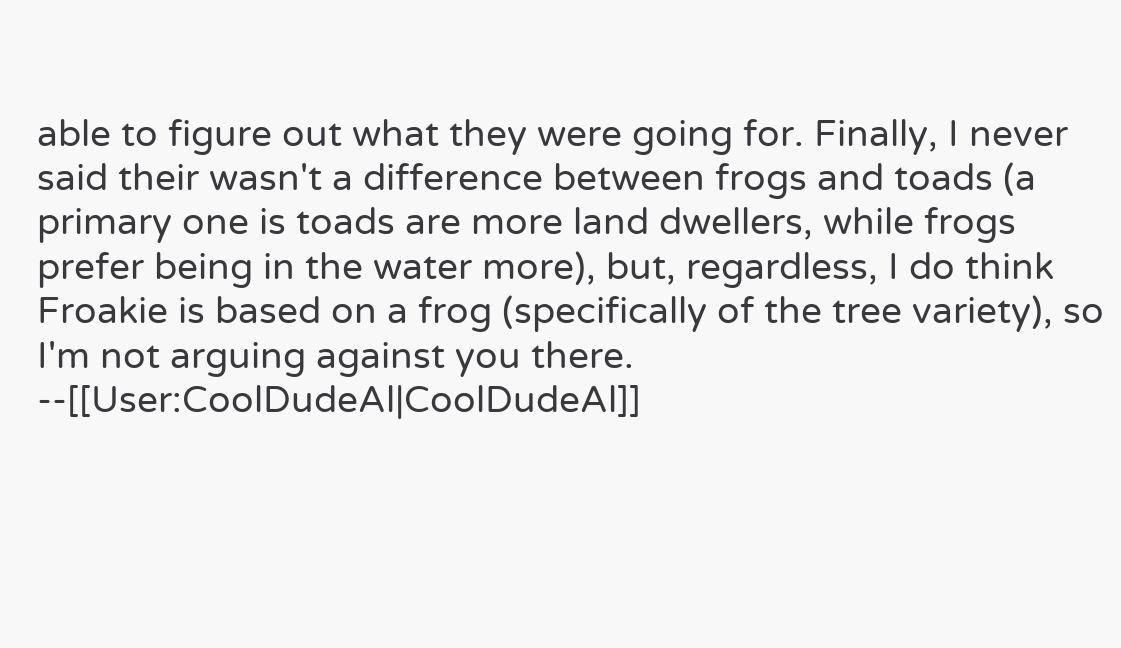able to figure out what they were going for. Finally, I never said their wasn't a difference between frogs and toads (a primary one is toads are more land dwellers, while frogs prefer being in the water more), but, regardless, I do think Froakie is based on a frog (specifically of the tree variety), so I'm not arguing against you there.
--[[User:CoolDudeAl|CoolDudeAl]]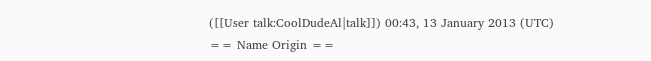([[User talk:CoolDudeAl|talk]]) 00:43, 13 January 2013 (UTC)
== Name Origin ==